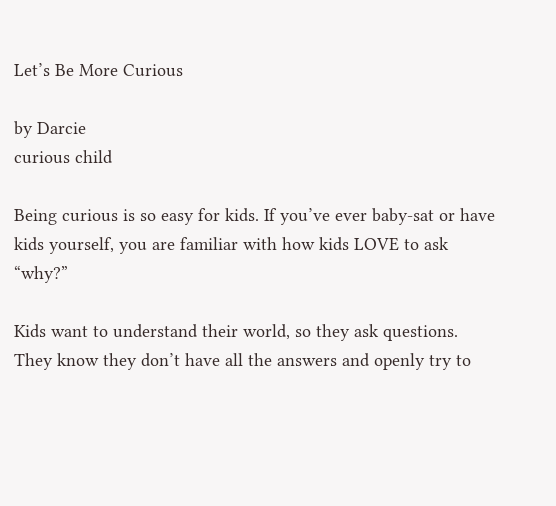Let’s Be More Curious

by Darcie
curious child

Being curious is so easy for kids. If you’ve ever baby-sat or have kids yourself, you are familiar with how kids LOVE to ask “why?”

Kids want to understand their world, so they ask questions. They know they don’t have all the answers and openly try to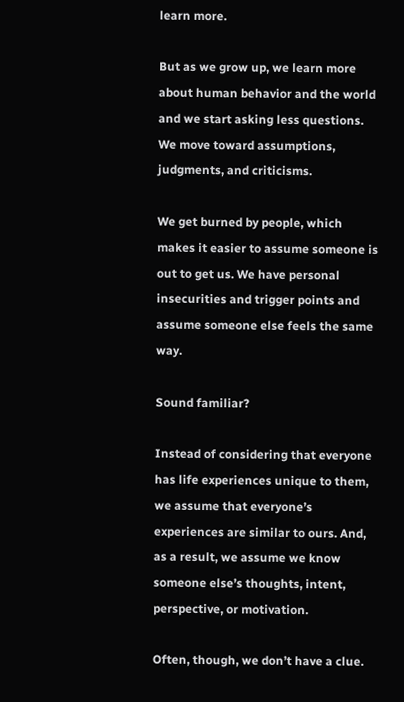learn more.

But as we grow up, we learn more about human behavior and the world and we start asking less questions. We move toward assumptions, judgments, and criticisms.

We get burned by people, which makes it easier to assume someone is out to get us. We have personal insecurities and trigger points and assume someone else feels the same way.

Sound familiar?

Instead of considering that everyone has life experiences unique to them, we assume that everyone’s experiences are similar to ours. And, as a result, we assume we know someone else’s thoughts, intent, perspective, or motivation.

Often, though, we don’t have a clue.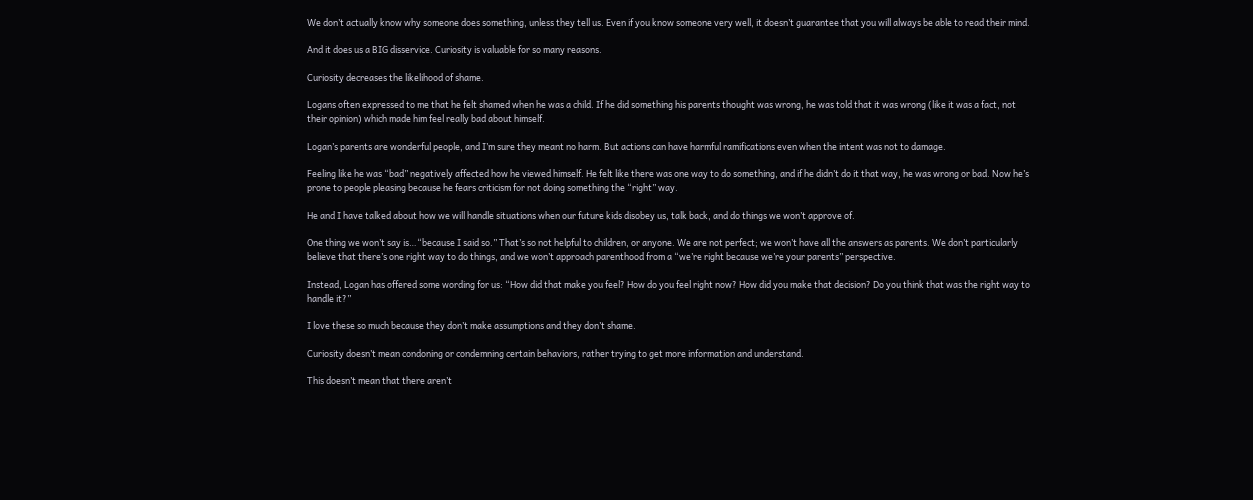We don’t actually know why someone does something, unless they tell us. Even if you know someone very well, it doesn’t guarantee that you will always be able to read their mind.

And it does us a BIG disservice. Curiosity is valuable for so many reasons.

Curiosity decreases the likelihood of shame.

Logans often expressed to me that he felt shamed when he was a child. If he did something his parents thought was wrong, he was told that it was wrong (like it was a fact, not their opinion) which made him feel really bad about himself.

Logan’s parents are wonderful people, and I’m sure they meant no harm. But actions can have harmful ramifications even when the intent was not to damage.

Feeling like he was “bad” negatively affected how he viewed himself. He felt like there was one way to do something, and if he didn’t do it that way, he was wrong or bad. Now he’s prone to people pleasing because he fears criticism for not doing something the “right” way.

He and I have talked about how we will handle situations when our future kids disobey us, talk back, and do things we won’t approve of.

One thing we won’t say is…“because I said so.” That’s so not helpful to children, or anyone. We are not perfect; we won’t have all the answers as parents. We don’t particularly believe that there’s one right way to do things, and we won’t approach parenthood from a “we’re right because we’re your parents” perspective.

Instead, Logan has offered some wording for us: “How did that make you feel? How do you feel right now? How did you make that decision? Do you think that was the right way to handle it?”

I love these so much because they don’t make assumptions and they don’t shame.

Curiosity doesn’t mean condoning or condemning certain behaviors, rather trying to get more information and understand.

This doesn’t mean that there aren’t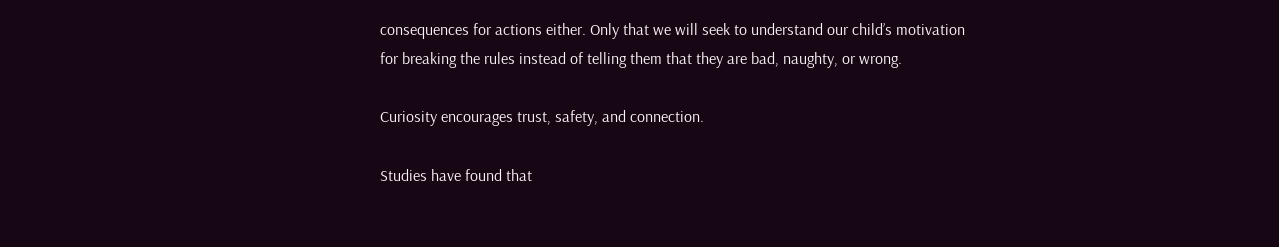consequences for actions either. Only that we will seek to understand our child’s motivation for breaking the rules instead of telling them that they are bad, naughty, or wrong.

Curiosity encourages trust, safety, and connection.

Studies have found that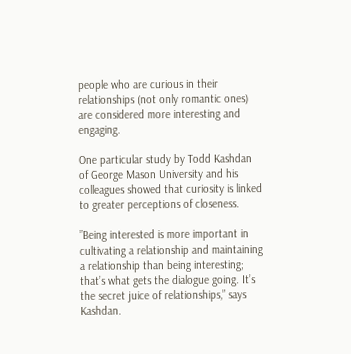people who are curious in their relationships (not only romantic ones) are considered more interesting and engaging.

One particular study by Todd Kashdan of George Mason University and his colleagues showed that curiosity is linked to greater perceptions of closeness.

”Being interested is more important in cultivating a relationship and maintaining a relationship than being interesting; that’s what gets the dialogue going. It’s the secret juice of relationships,” says Kashdan.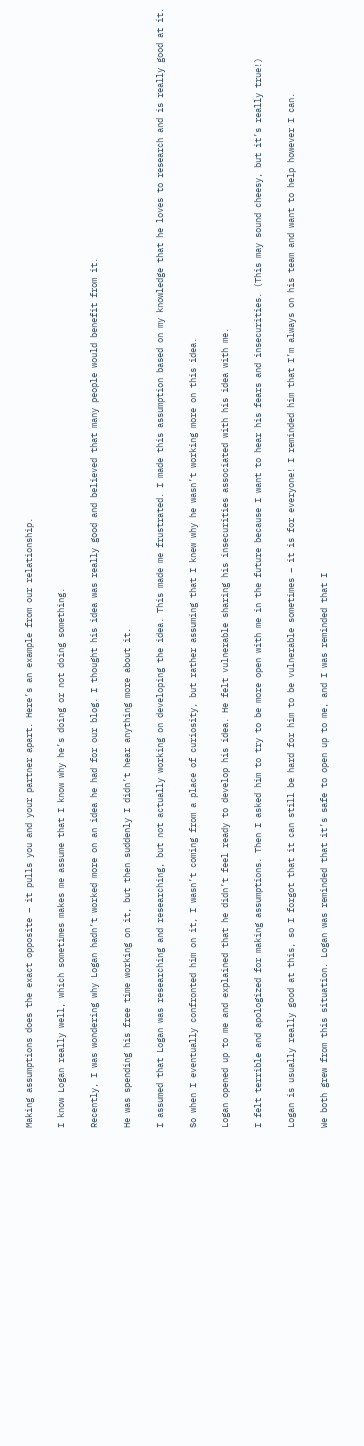Making assumptions does the exact opposite – it pulls you and your partner apart. Here’s an example from our relationship.

I know Logan really well, which sometimes makes me assume that I know why he’s doing or not doing something.

Recently, I was wondering why Logan hadn’t worked more on an idea he had for our blog. I thought his idea was really good and believed that many people would benefit from it.

He was spending his free time working on it, but then suddenly I didn’t hear anything more about it.

I assumed that Logan was researching and researching, but not actually working on developing the idea. This made me frustrated. I made this assumption based on my knowledge that he loves to research and is really good at it.

So when I eventually confronted him on it, I wasn’t coming from a place of curiosity, but rather assuming that I knew why he wasn’t working more on this idea.

Logan opened up to me and explained that he didn’t feel ready to develop his idea. He felt vulnerable sharing his insecurities associated with his idea with me.

I felt terrible and apologized for making assumptions. Then I asked him to try to be more open with me in the future because I want to hear his fears and insecurities. (This may sound cheesy, but it’s really true!)

Logan is usually really good at this, so I forgot that it can still be hard for him to be vulnerable sometimes – it is for everyone! I reminded him that I’m always on his team and want to help however I can.

We both grew from this situation. Logan was reminded that it’s safe to open up to me, and I was reminded that I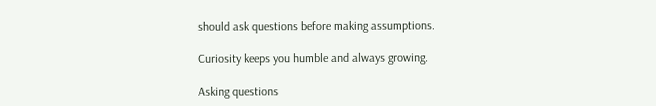should ask questions before making assumptions.

Curiosity keeps you humble and always growing.

Asking questions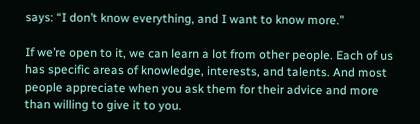says: “I don’t know everything, and I want to know more.”

If we’re open to it, we can learn a lot from other people. Each of us has specific areas of knowledge, interests, and talents. And most people appreciate when you ask them for their advice and more than willing to give it to you.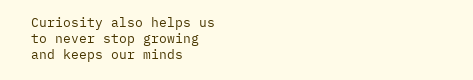Curiosity also helps us to never stop growing and keeps our minds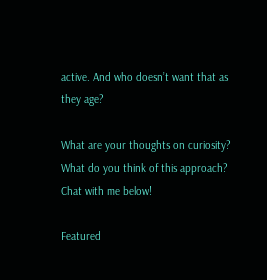active. And who doesn’t want that as they age?

What are your thoughts on curiosity? What do you think of this approach? Chat with me below!

Featured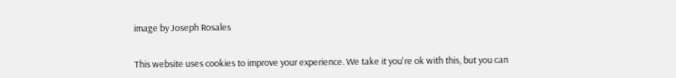image by Joseph Rosales


This website uses cookies to improve your experience. We take it you're ok with this, but you can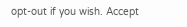opt-out if you wish. Accept